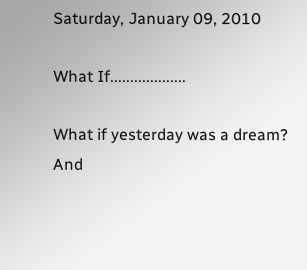Saturday, January 09, 2010

What If...................

What if yesterday was a dream?
And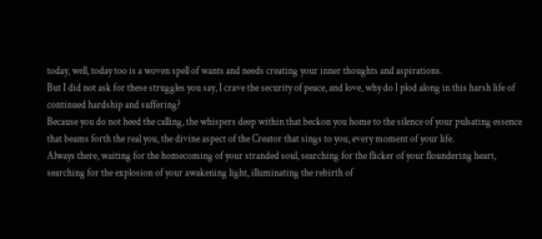today, well, today too is a woven spell of wants and needs creating your inner thoughts and aspirations.
But I did not ask for these struggles you say, I crave the security of peace, and love, why do I plod along in this harsh life of continued hardship and suffering?
Because you do not heed the calling, the whispers deep within that beckon you home to the silence of your pulsating essence that beams forth the real you, the divine aspect of the Creator that sings to you, every moment of your life.
Always there, waiting for the homecoming of your stranded soul, searching for the flicker of your floundering heart, searching for the explosion of your awakening light, illuminating the rebirth of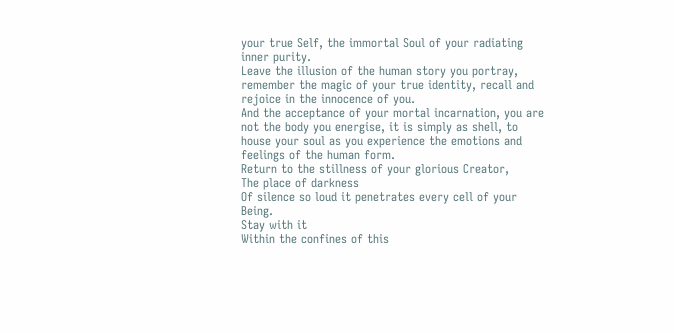your true Self, the immortal Soul of your radiating inner purity.
Leave the illusion of the human story you portray, remember the magic of your true identity, recall and rejoice in the innocence of you.
And the acceptance of your mortal incarnation, you are not the body you energise, it is simply as shell, to house your soul as you experience the emotions and feelings of the human form.
Return to the stillness of your glorious Creator,
The place of darkness
Of silence so loud it penetrates every cell of your Being.
Stay with it
Within the confines of this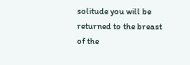solitude you will be returned to the breast of the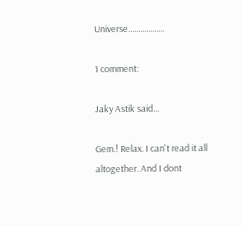Universe..................

1 comment:

Jaky Astik said...

Gem.! Relax. I can't read it all altogether. And I dont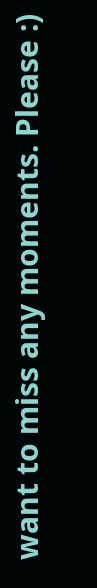want to miss any moments. Please :)